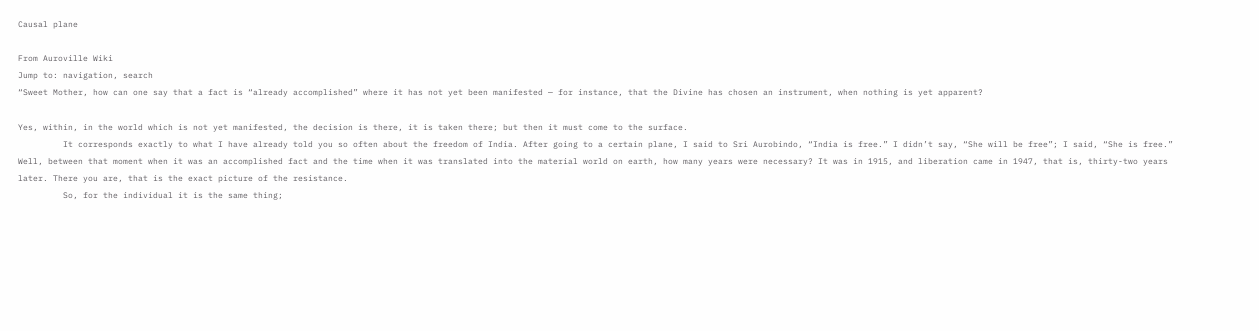Causal plane

From Auroville Wiki
Jump to: navigation, search
“Sweet Mother, how can one say that a fact is “already accomplished” where it has not yet been manifested — for instance, that the Divine has chosen an instrument, when nothing is yet apparent?

Yes, within, in the world which is not yet manifested, the decision is there, it is taken there; but then it must come to the surface.
         It corresponds exactly to what I have already told you so often about the freedom of India. After going to a certain plane, I said to Sri Aurobindo, “India is free.” I didn’t say, “She will be free”; I said, “She is free.” Well, between that moment when it was an accomplished fact and the time when it was translated into the material world on earth, how many years were necessary? It was in 1915, and liberation came in 1947, that is, thirty-two years later. There you are, that is the exact picture of the resistance.
         So, for the individual it is the same thing;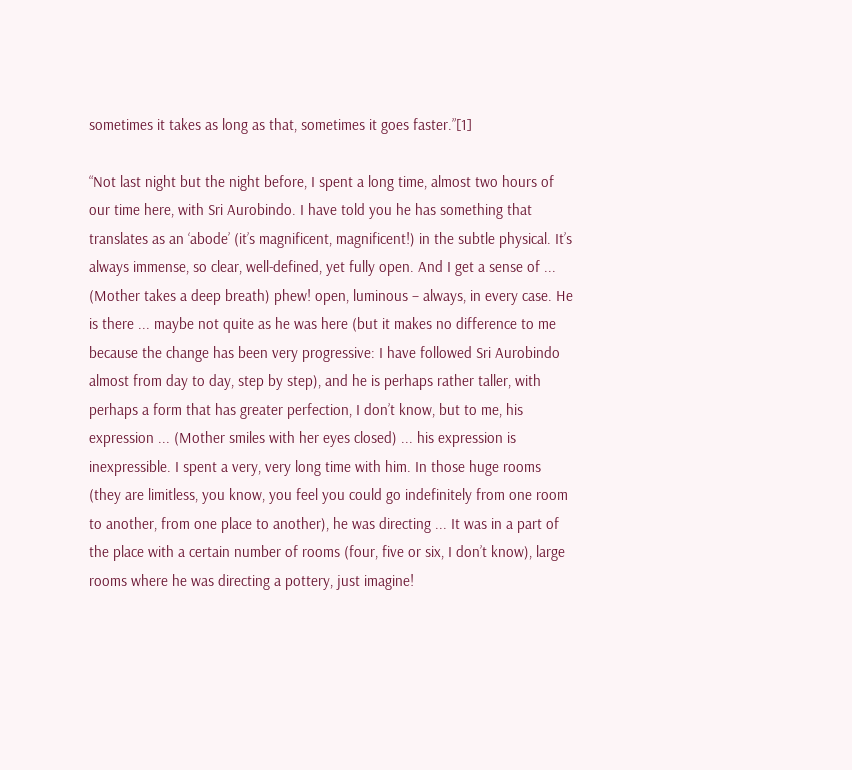sometimes it takes as long as that, sometimes it goes faster.”[1]

“Not last night but the night before, I spent a long time, almost two hours of our time here, with Sri Aurobindo. I have told you he has something that translates as an ‘abode’ (it’s magnificent, magnificent!) in the subtle physical. It’s always immense, so clear, well-defined, yet fully open. And I get a sense of ... (Mother takes a deep breath) phew! open, luminous – always, in every case. He is there ... maybe not quite as he was here (but it makes no difference to me because the change has been very progressive: I have followed Sri Aurobindo almost from day to day, step by step), and he is perhaps rather taller, with perhaps a form that has greater perfection, I don’t know, but to me, his expression ... (Mother smiles with her eyes closed) ... his expression is inexpressible. I spent a very, very long time with him. In those huge rooms (they are limitless, you know, you feel you could go indefinitely from one room to another, from one place to another), he was directing ... It was in a part of the place with a certain number of rooms (four, five or six, I don’t know), large rooms where he was directing a pottery, just imagine!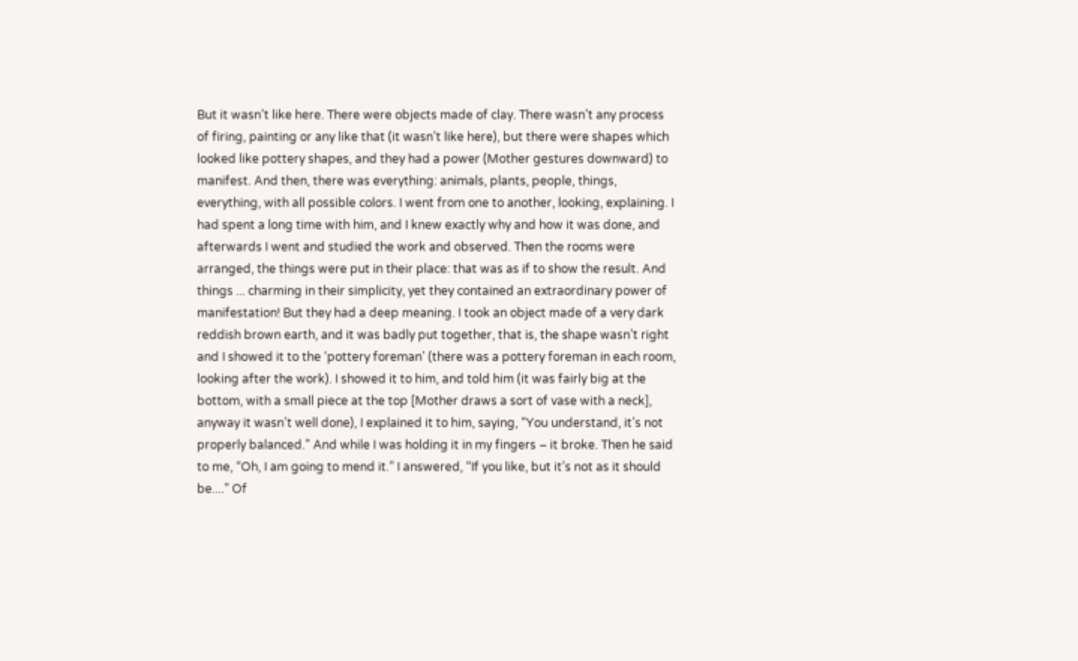But it wasn’t like here. There were objects made of clay. There wasn’t any process of firing, painting or any like that (it wasn’t like here), but there were shapes which looked like pottery shapes, and they had a power (Mother gestures downward) to manifest. And then, there was everything: animals, plants, people, things, everything, with all possible colors. I went from one to another, looking, explaining. I had spent a long time with him, and I knew exactly why and how it was done, and afterwards I went and studied the work and observed. Then the rooms were arranged, the things were put in their place: that was as if to show the result. And things ... charming in their simplicity, yet they contained an extraordinary power of manifestation! But they had a deep meaning. I took an object made of a very dark reddish brown earth, and it was badly put together, that is, the shape wasn’t right and I showed it to the ‘pottery foreman’ (there was a pottery foreman in each room, looking after the work). I showed it to him, and told him (it was fairly big at the bottom, with a small piece at the top [Mother draws a sort of vase with a neck], anyway it wasn’t well done), I explained it to him, saying, “You understand, it’s not properly balanced.” And while I was holding it in my fingers – it broke. Then he said to me, “Oh, I am going to mend it.” I answered, “If you like, but it’s not as it should be....” Of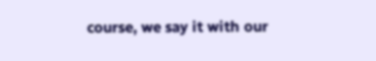course, we say it with our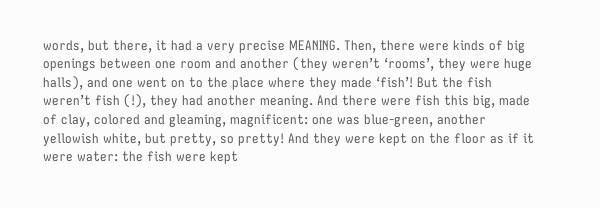words, but there, it had a very precise MEANING. Then, there were kinds of big openings between one room and another (they weren’t ‘rooms’, they were huge halls), and one went on to the place where they made ‘fish’! But the fish weren’t fish (!), they had another meaning. And there were fish this big, made of clay, colored and gleaming, magnificent: one was blue-green, another yellowish white, but pretty, so pretty! And they were kept on the floor as if it were water: the fish were kept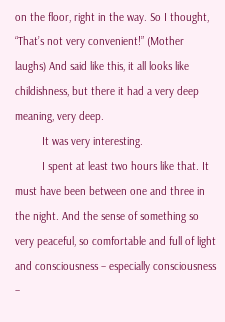on the floor, right in the way. So I thought, “That’s not very convenient!” (Mother laughs) And said like this, it all looks like childishness, but there it had a very deep meaning, very deep.
         It was very interesting.
         I spent at least two hours like that. It must have been between one and three in the night. And the sense of something so very peaceful, so comfortable and full of light and consciousness – especially consciousness –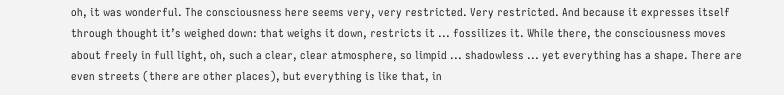oh, it was wonderful. The consciousness here seems very, very restricted. Very restricted. And because it expresses itself through thought it’s weighed down: that weighs it down, restricts it ... fossilizes it. While there, the consciousness moves about freely in full light, oh, such a clear, clear atmosphere, so limpid ... shadowless ... yet everything has a shape. There are even streets (there are other places), but everything is like that, in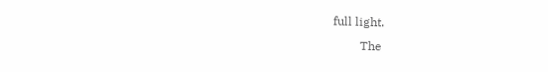full light.
         The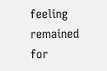feeling remained for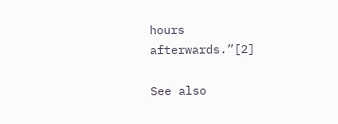hours afterwards.”[2]

See also